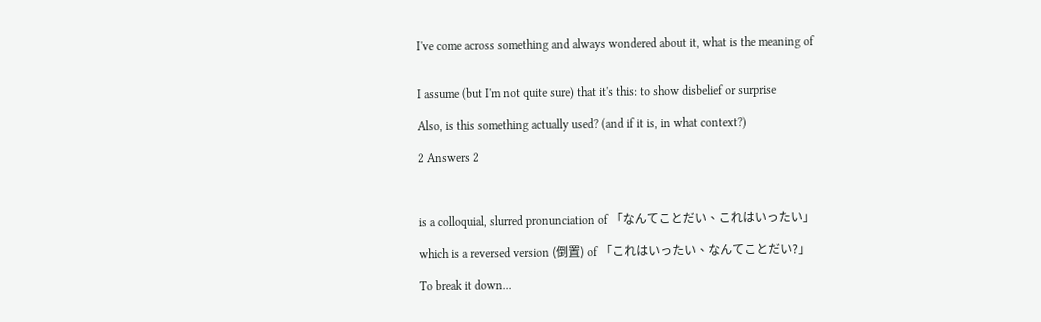I've come across something and always wondered about it, what is the meaning of


I assume (but I'm not quite sure) that it's this: to show disbelief or surprise

Also, is this something actually used? (and if it is, in what context?)

2 Answers 2



is a colloquial, slurred pronunciation of 「なんてことだい、これはいったい」

which is a reversed version (倒置) of 「これはいったい、なんてことだい?」

To break it down...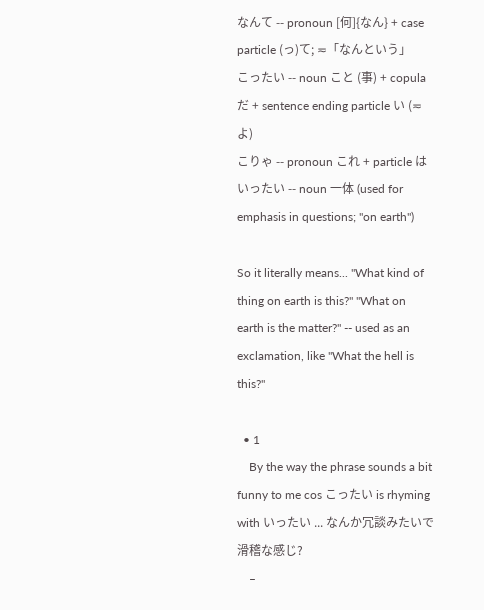なんて -- pronoun [何]{なん} + case particle (っ)て; ≂「なんという」
こったい -- noun こと (事) + copula だ + sentence ending particle い (≂よ)
こりゃ -- pronoun これ + particle は
いったい -- noun 一体 (used for emphasis in questions; "on earth")

So it literally means... "What kind of thing on earth is this?" "What on earth is the matter?" -- used as an exclamation, like "What the hell is this?"

  • 1
    By the way the phrase sounds a bit funny to me cos こったい is rhyming with いったい ... なんか冗談みたいで滑稽な感じ?
    –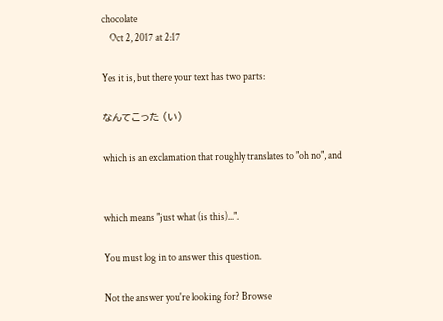chocolate
    Oct 2, 2017 at 2:17

Yes it is, but there your text has two parts:

なんてこった (い)

which is an exclamation that roughly translates to "oh no", and


which means "just what (is this)...".

You must log in to answer this question.

Not the answer you're looking for? Browse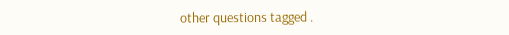other questions tagged .